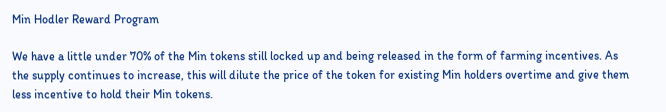Min Hodler Reward Program

We have a little under 70% of the Min tokens still locked up and being released in the form of farming incentives. As the supply continues to increase, this will dilute the price of the token for existing Min holders overtime and give them less incentive to hold their Min tokens.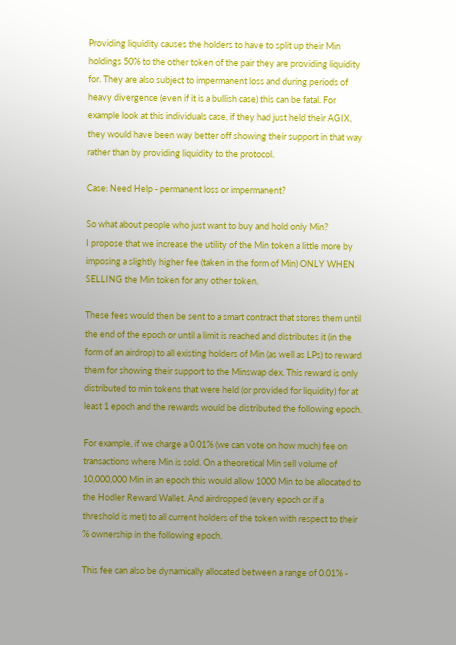Providing liquidity causes the holders to have to split up their Min holdings 50% to the other token of the pair they are providing liquidity for. They are also subject to impermanent loss and during periods of heavy divergence (even if it is a bullish case) this can be fatal. For example look at this individuals case, if they had just held their AGIX, they would have been way better off showing their support in that way rather than by providing liquidity to the protocol.

Case: Need Help - permanent loss or impermanent?

So what about people who just want to buy and hold only Min?
I propose that we increase the utility of the Min token a little more by imposing a slightly higher fee (taken in the form of Min) ONLY WHEN SELLING the Min token for any other token.

These fees would then be sent to a smart contract that stores them until the end of the epoch or until a limit is reached and distributes it (in the form of an airdrop) to all existing holders of Min (as well as LPs) to reward them for showing their support to the Minswap dex. This reward is only distributed to min tokens that were held (or provided for liquidity) for at least 1 epoch and the rewards would be distributed the following epoch.

For example, if we charge a 0.01% (we can vote on how much) fee on transactions where Min is sold. On a theoretical Min sell volume of 10,000,000 Min in an epoch this would allow 1000 Min to be allocated to the Hodler Reward Wallet. And airdropped (every epoch or if a threshold is met) to all current holders of the token with respect to their % ownership in the following epoch.

This fee can also be dynamically allocated between a range of 0.01% -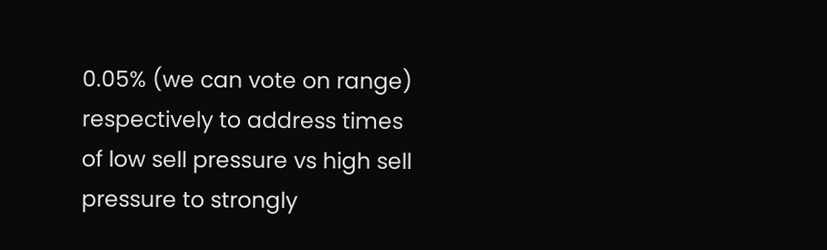0.05% (we can vote on range) respectively to address times of low sell pressure vs high sell pressure to strongly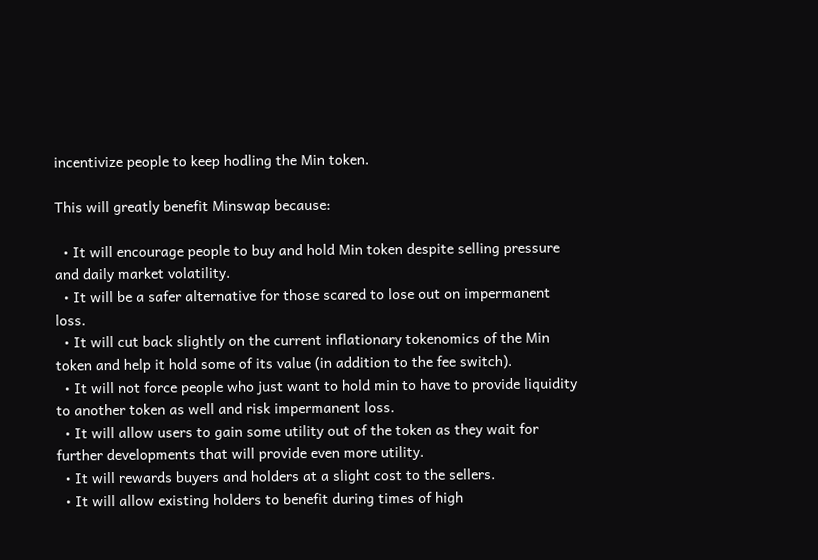incentivize people to keep hodling the Min token.

This will greatly benefit Minswap because:

  • It will encourage people to buy and hold Min token despite selling pressure and daily market volatility.
  • It will be a safer alternative for those scared to lose out on impermanent loss.
  • It will cut back slightly on the current inflationary tokenomics of the Min token and help it hold some of its value (in addition to the fee switch).
  • It will not force people who just want to hold min to have to provide liquidity to another token as well and risk impermanent loss.
  • It will allow users to gain some utility out of the token as they wait for further developments that will provide even more utility.
  • It will rewards buyers and holders at a slight cost to the sellers.
  • It will allow existing holders to benefit during times of high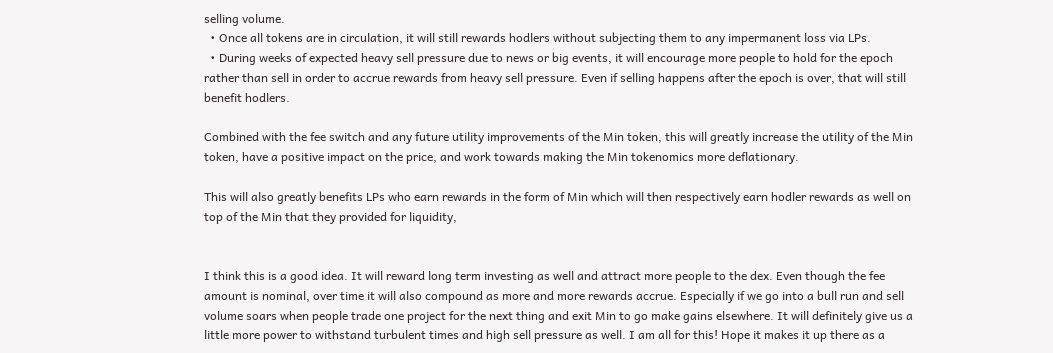selling volume.
  • Once all tokens are in circulation, it will still rewards hodlers without subjecting them to any impermanent loss via LPs.
  • During weeks of expected heavy sell pressure due to news or big events, it will encourage more people to hold for the epoch rather than sell in order to accrue rewards from heavy sell pressure. Even if selling happens after the epoch is over, that will still benefit hodlers.

Combined with the fee switch and any future utility improvements of the Min token, this will greatly increase the utility of the Min token, have a positive impact on the price, and work towards making the Min tokenomics more deflationary.

This will also greatly benefits LPs who earn rewards in the form of Min which will then respectively earn hodler rewards as well on top of the Min that they provided for liquidity,


I think this is a good idea. It will reward long term investing as well and attract more people to the dex. Even though the fee amount is nominal, over time it will also compound as more and more rewards accrue. Especially if we go into a bull run and sell volume soars when people trade one project for the next thing and exit Min to go make gains elsewhere. It will definitely give us a little more power to withstand turbulent times and high sell pressure as well. I am all for this! Hope it makes it up there as a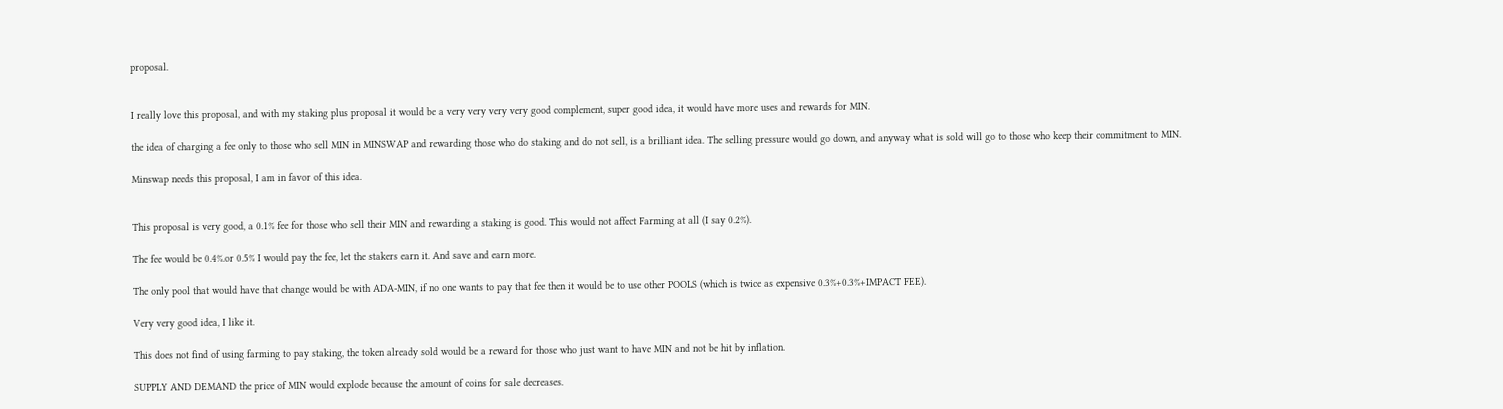proposal.


I really love this proposal, and with my staking plus proposal it would be a very very very very good complement, super good idea, it would have more uses and rewards for MIN.

the idea of charging a fee only to those who sell MIN in MINSWAP and rewarding those who do staking and do not sell, is a brilliant idea. The selling pressure would go down, and anyway what is sold will go to those who keep their commitment to MIN.

Minswap needs this proposal, I am in favor of this idea.


This proposal is very good, a 0.1% fee for those who sell their MIN and rewarding a staking is good. This would not affect Farming at all (I say 0.2%).

The fee would be 0.4%.or 0.5% I would pay the fee, let the stakers earn it. And save and earn more.

The only pool that would have that change would be with ADA-MIN, if no one wants to pay that fee then it would be to use other POOLS (which is twice as expensive 0.3%+0.3%+IMPACT FEE).

Very very good idea, I like it.

This does not find of using farming to pay staking, the token already sold would be a reward for those who just want to have MIN and not be hit by inflation.

SUPPLY AND DEMAND the price of MIN would explode because the amount of coins for sale decreases.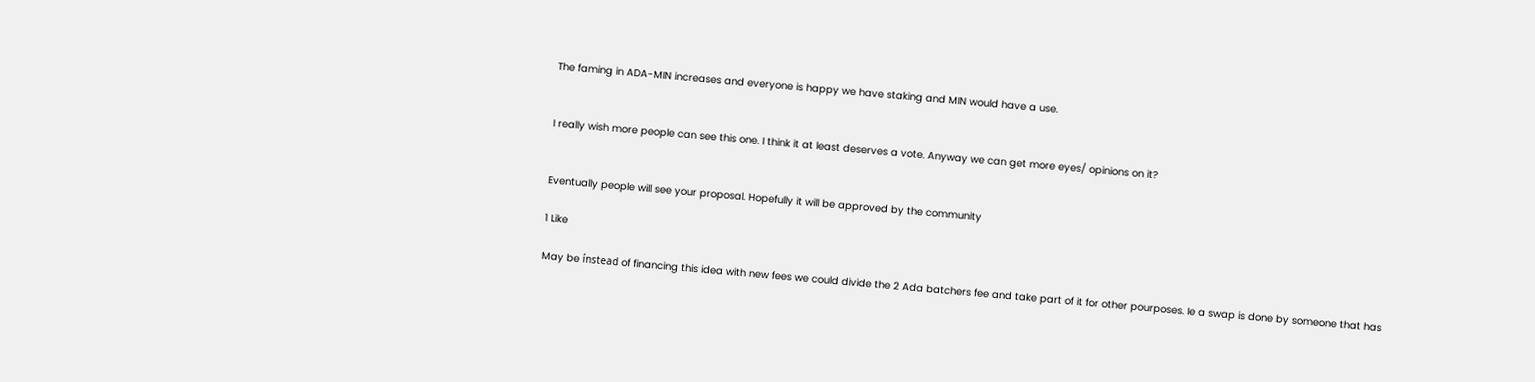The faming in ADA-MIN increases and everyone is happy we have staking and MIN would have a use.


I really wish more people can see this one. I think it at least deserves a vote. Anyway we can get more eyes/ opinions on it?


Eventually people will see your proposal. Hopefully it will be approved by the community

1 Like

May be ínstead of financing this idea with new fees we could divide the 2 Ada batchers fee and take part of it for other pourposes. Ie a swap is done by someone that has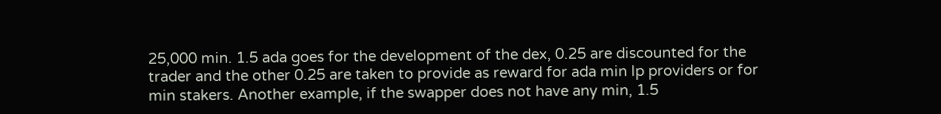25,000 min. 1.5 ada goes for the development of the dex, 0.25 are discounted for the trader and the other 0.25 are taken to provide as reward for ada min lp providers or for min stakers. Another example, if the swapper does not have any min, 1.5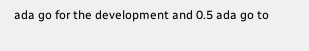ada go for the development and 0.5 ada go to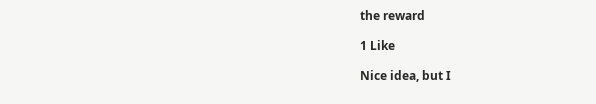the reward

1 Like

Nice idea, but I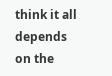think it all depends on the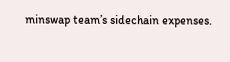minswap team’s sidechain expenses.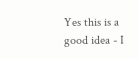Yes this is a good idea - I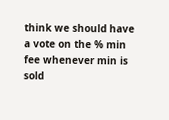think we should have a vote on the % min fee whenever min is sold